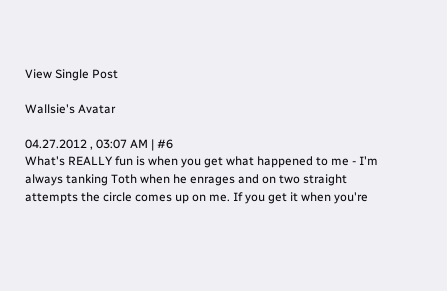View Single Post

Wallsie's Avatar

04.27.2012 , 03:07 AM | #6
What's REALLY fun is when you get what happened to me - I'm always tanking Toth when he enrages and on two straight attempts the circle comes up on me. If you get it when you're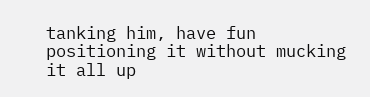tanking him, have fun positioning it without mucking it all up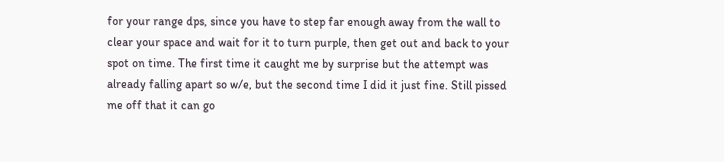for your range dps, since you have to step far enough away from the wall to clear your space and wait for it to turn purple, then get out and back to your spot on time. The first time it caught me by surprise but the attempt was already falling apart so w/e, but the second time I did it just fine. Still pissed me off that it can go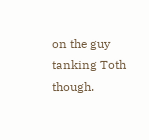on the guy tanking Toth though.